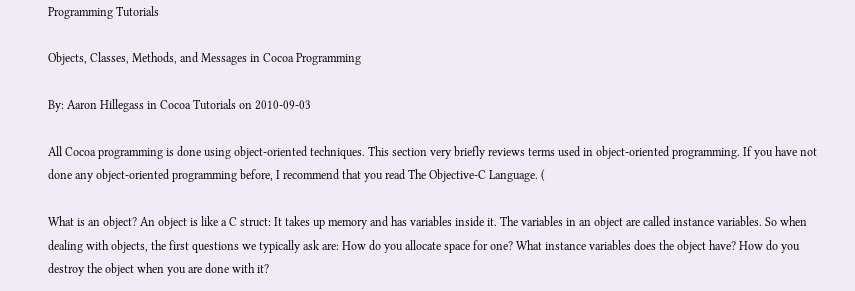Programming Tutorials

Objects, Classes, Methods, and Messages in Cocoa Programming

By: Aaron Hillegass in Cocoa Tutorials on 2010-09-03

All Cocoa programming is done using object-oriented techniques. This section very briefly reviews terms used in object-oriented programming. If you have not done any object-oriented programming before, I recommend that you read The Objective-C Language. (

What is an object? An object is like a C struct: It takes up memory and has variables inside it. The variables in an object are called instance variables. So when dealing with objects, the first questions we typically ask are: How do you allocate space for one? What instance variables does the object have? How do you destroy the object when you are done with it?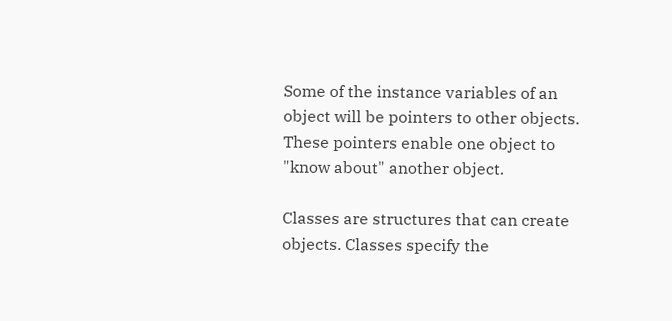Some of the instance variables of an object will be pointers to other objects. These pointers enable one object to "know about" another object.

Classes are structures that can create objects. Classes specify the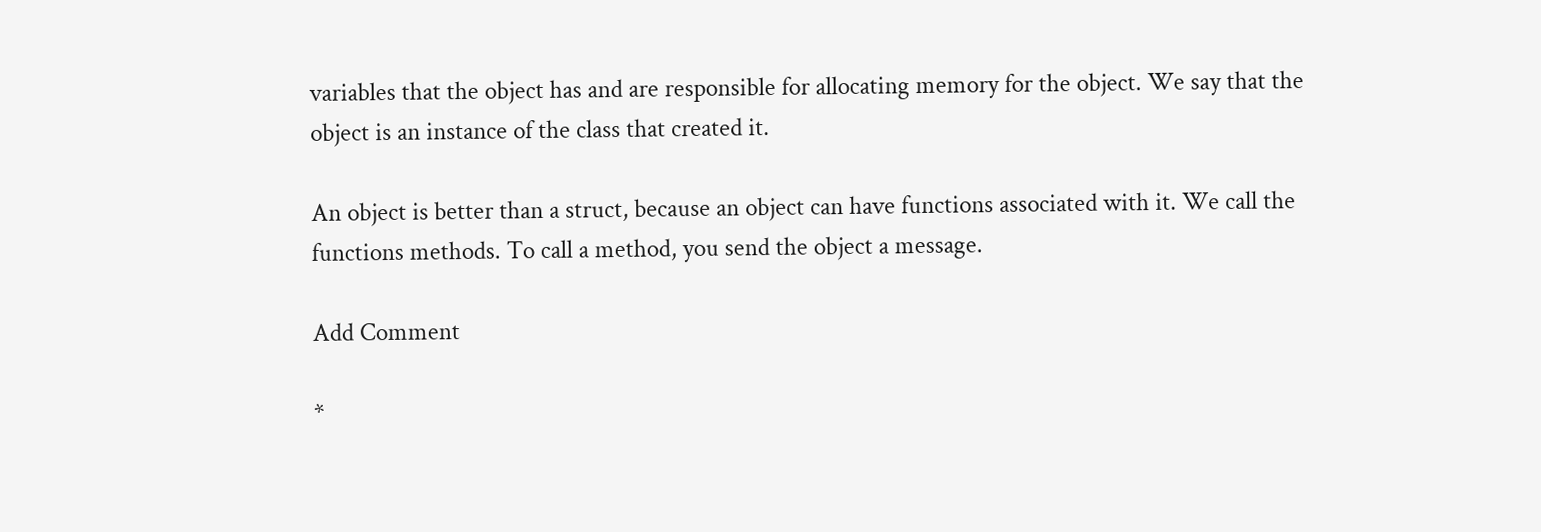variables that the object has and are responsible for allocating memory for the object. We say that the object is an instance of the class that created it.

An object is better than a struct, because an object can have functions associated with it. We call the functions methods. To call a method, you send the object a message.

Add Comment

*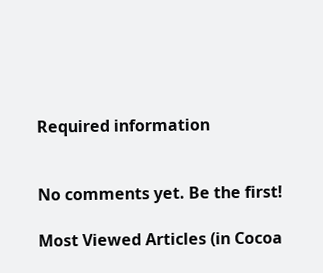Required information


No comments yet. Be the first!

Most Viewed Articles (in Cocoa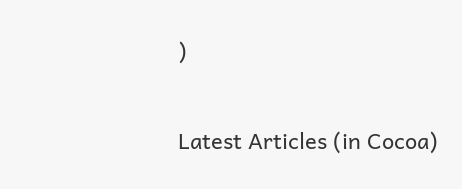)

Latest Articles (in Cocoa)